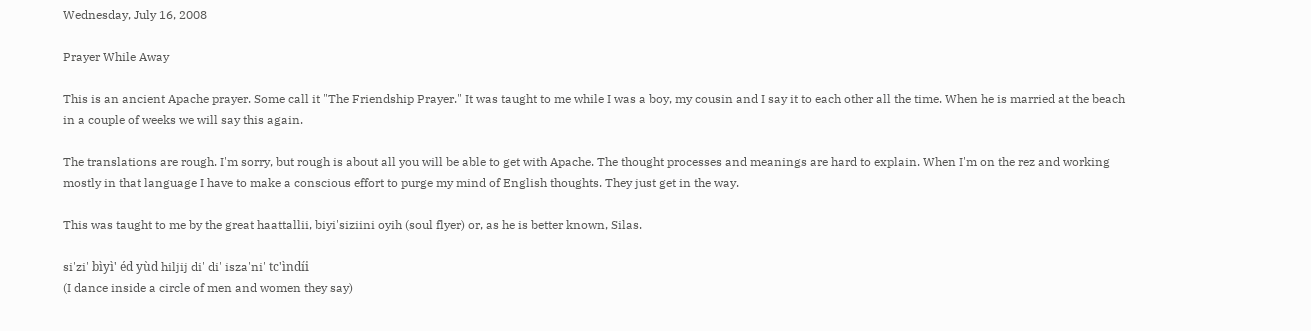Wednesday, July 16, 2008

Prayer While Away

This is an ancient Apache prayer. Some call it "The Friendship Prayer." It was taught to me while I was a boy, my cousin and I say it to each other all the time. When he is married at the beach in a couple of weeks we will say this again.

The translations are rough. I'm sorry, but rough is about all you will be able to get with Apache. The thought processes and meanings are hard to explain. When I'm on the rez and working mostly in that language I have to make a conscious effort to purge my mind of English thoughts. They just get in the way.

This was taught to me by the great haattallii, biyi'siziini oyih (soul flyer) or, as he is better known, Silas.

si'zi' bìyì' éd yùd hiljij di' di' isza'ni' tc'ìndíi
(I dance inside a circle of men and women they say)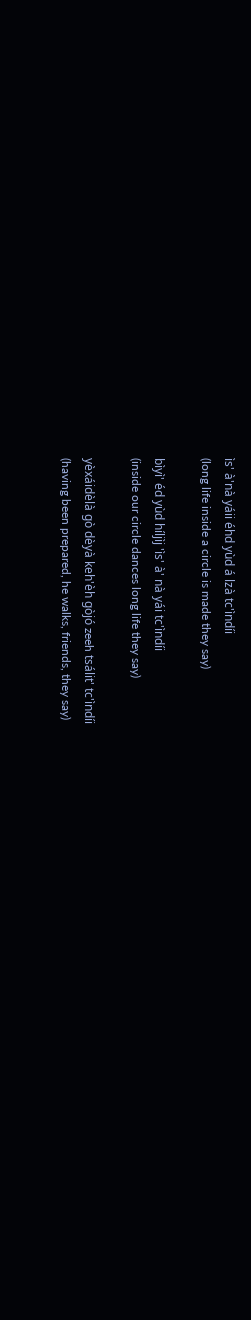ìs' à'nà yáii éhd yùd á lzà tc'ìndíi
(long life inside a circle is made they say)

bìyì' éd yùd híljìj 'ìs' à' nà yái tc'ìndíi
(inside our circle dances long life they say)

yèxáidèlà gò dèyà keh'èh gòjó zeeh tsálit' tc'ìndíi
(having been prepared, he walks, friends, they say)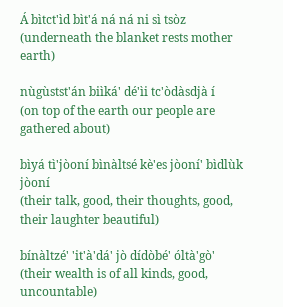Á bìtct'ìd bìt'á ná ná ni sì tsòz
(underneath the blanket rests mother earth)

nùgùstst'án biìká' dé'ìi tc'òdàsdjà í
(on top of the earth our people are gathered about)

bìyá tì'jòoní bìnàltsé kè'es jòoní' bìdlùk jòoní
(their talk, good, their thoughts, good, their laughter beautiful)

bínàltzé' 'it'à'dá' jò dídòbé' óltà'gò'
(their wealth is of all kinds, good, uncountable)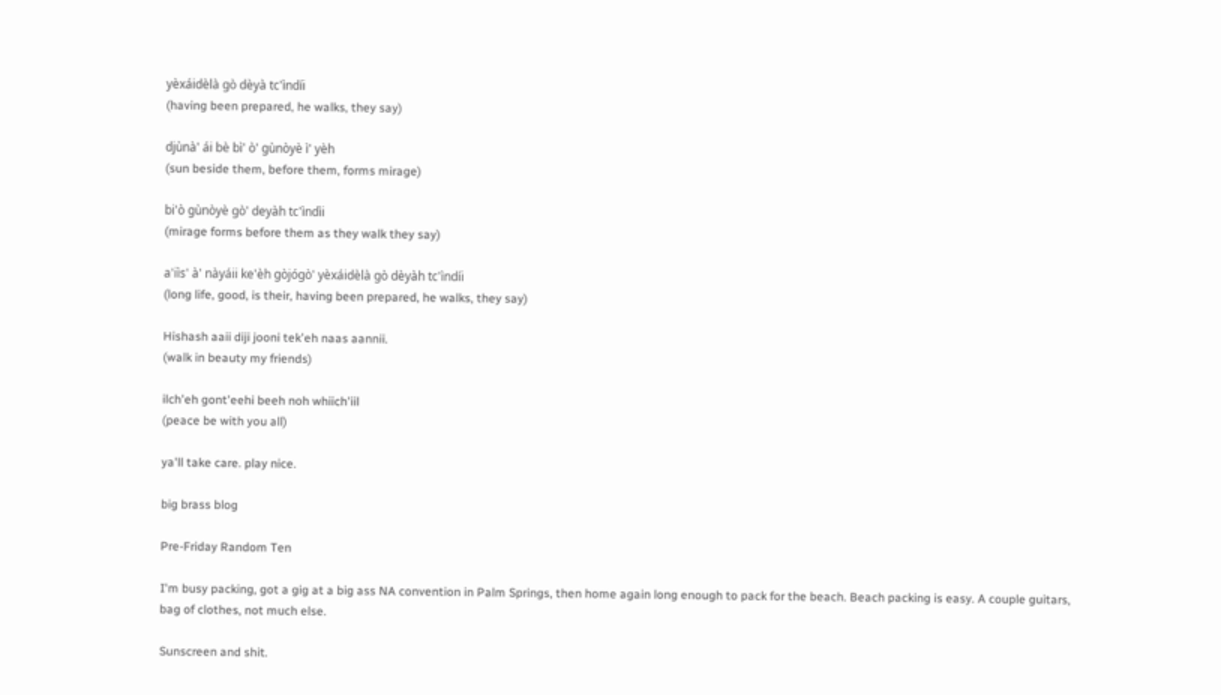yèxáidèlà gò dèyà tc'ìndíi
(having been prepared, he walks, they say)

djùnà' ái bè bì' ò' gùnòyè ì' yèh
(sun beside them, before them, forms mirage)

bi'ò gùnòyè gò' deyàh tc'ìndìi
(mirage forms before them as they walk they say)

a'iìs' à' nàyáii ke'èh gòjógò' yèxáidèlà gò dèyàh tc'ìndíi
(long life, good, is their, having been prepared, he walks, they say)

Hishash aaii diji jooni tek'eh naas aannii.
(walk in beauty my friends)

ilch'eh gont'eehi beeh noh whiich'iil
(peace be with you all)

ya'll take care. play nice.

big brass blog

Pre-Friday Random Ten

I'm busy packing, got a gig at a big ass NA convention in Palm Springs, then home again long enough to pack for the beach. Beach packing is easy. A couple guitars, bag of clothes, not much else.

Sunscreen and shit.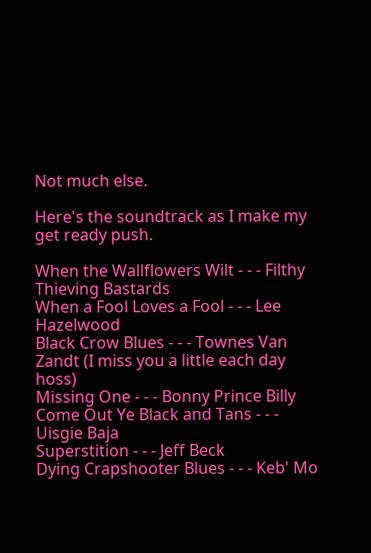Not much else.

Here's the soundtrack as I make my get ready push.

When the Wallflowers Wilt - - - Filthy Thieving Bastards
When a Fool Loves a Fool - - - Lee Hazelwood
Black Crow Blues - - - Townes Van Zandt (I miss you a little each day hoss)
Missing One - - - Bonny Prince Billy
Come Out Ye Black and Tans - - - Uisgie Baja
Superstition - - - Jeff Beck
Dying Crapshooter Blues - - - Keb' Mo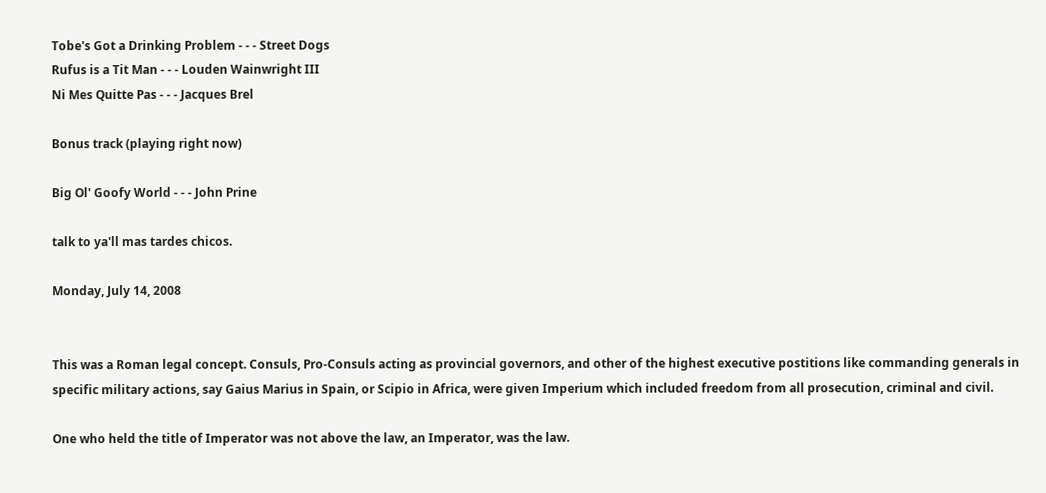Tobe's Got a Drinking Problem - - - Street Dogs
Rufus is a Tit Man - - - Louden Wainwright III
Ni Mes Quitte Pas - - - Jacques Brel

Bonus track (playing right now)

Big Ol' Goofy World - - - John Prine

talk to ya'll mas tardes chicos.

Monday, July 14, 2008


This was a Roman legal concept. Consuls, Pro-Consuls acting as provincial governors, and other of the highest executive postitions like commanding generals in specific military actions, say Gaius Marius in Spain, or Scipio in Africa, were given Imperium which included freedom from all prosecution, criminal and civil.

One who held the title of Imperator was not above the law, an Imperator, was the law.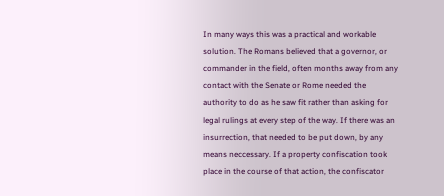In many ways this was a practical and workable solution. The Romans believed that a governor, or commander in the field, often months away from any contact with the Senate or Rome needed the authority to do as he saw fit rather than asking for legal rulings at every step of the way. If there was an insurrection, that needed to be put down, by any means neccessary. If a property confiscation took place in the course of that action, the confiscator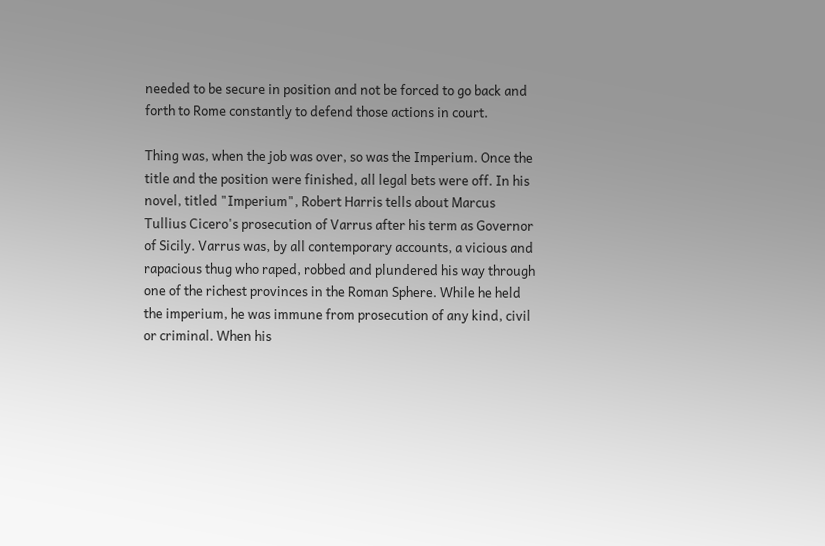needed to be secure in position and not be forced to go back and forth to Rome constantly to defend those actions in court.

Thing was, when the job was over, so was the Imperium. Once the title and the position were finished, all legal bets were off. In his novel, titled "Imperium", Robert Harris tells about Marcus Tullius Cicero's prosecution of Varrus after his term as Governor of Sicily. Varrus was, by all contemporary accounts, a vicious and rapacious thug who raped, robbed and plundered his way through one of the richest provinces in the Roman Sphere. While he held the imperium, he was immune from prosecution of any kind, civil or criminal. When his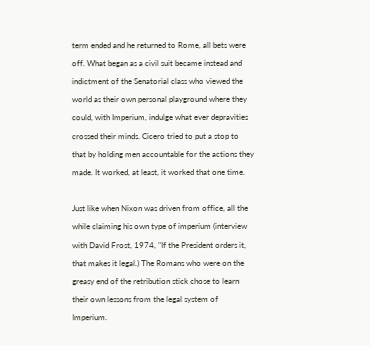term ended and he returned to Rome, all bets were off. What began as a civil suit became instead and indictment of the Senatorial class who viewed the world as their own personal playground where they could, with Imperium, indulge what ever depravities crossed their minds. Cicero tried to put a stop to that by holding men accountable for the actions they made. It worked, at least, it worked that one time.

Just like when Nixon was driven from office, all the while claiming his own type of imperium (interview with David Frost, 1974, "If the President orders it, that makes it legal.) The Romans who were on the greasy end of the retribution stick chose to learn their own lessons from the legal system of Imperium.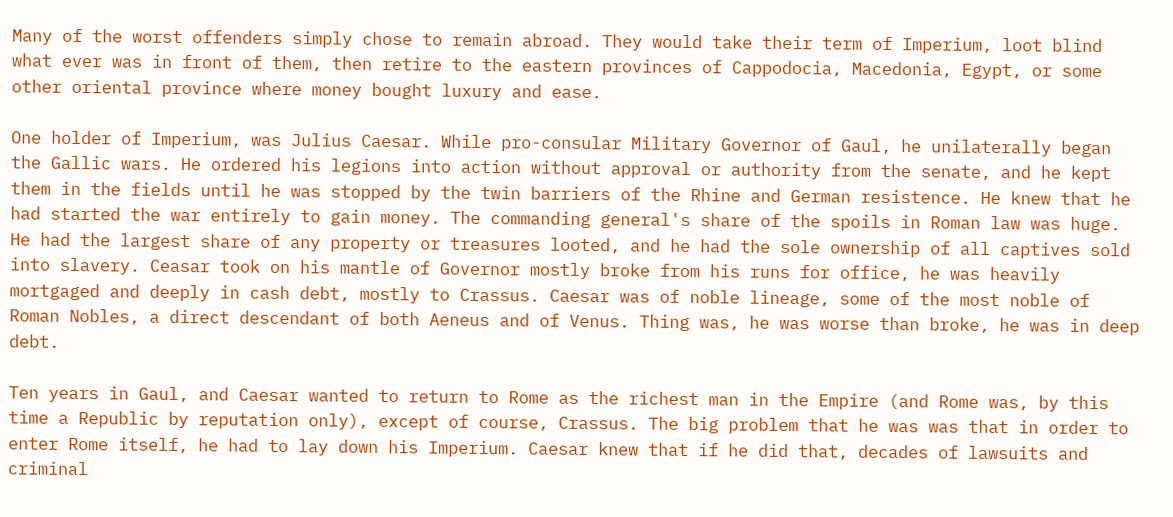Many of the worst offenders simply chose to remain abroad. They would take their term of Imperium, loot blind what ever was in front of them, then retire to the eastern provinces of Cappodocia, Macedonia, Egypt, or some other oriental province where money bought luxury and ease.

One holder of Imperium, was Julius Caesar. While pro-consular Military Governor of Gaul, he unilaterally began the Gallic wars. He ordered his legions into action without approval or authority from the senate, and he kept them in the fields until he was stopped by the twin barriers of the Rhine and German resistence. He knew that he had started the war entirely to gain money. The commanding general's share of the spoils in Roman law was huge. He had the largest share of any property or treasures looted, and he had the sole ownership of all captives sold into slavery. Ceasar took on his mantle of Governor mostly broke from his runs for office, he was heavily mortgaged and deeply in cash debt, mostly to Crassus. Caesar was of noble lineage, some of the most noble of Roman Nobles, a direct descendant of both Aeneus and of Venus. Thing was, he was worse than broke, he was in deep debt.

Ten years in Gaul, and Caesar wanted to return to Rome as the richest man in the Empire (and Rome was, by this time a Republic by reputation only), except of course, Crassus. The big problem that he was was that in order to enter Rome itself, he had to lay down his Imperium. Caesar knew that if he did that, decades of lawsuits and criminal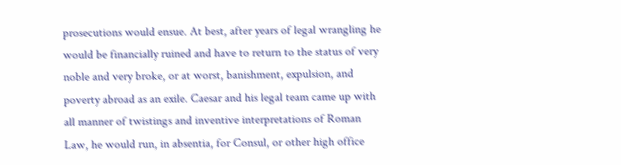prosecutions would ensue. At best, after years of legal wrangling he would be financially ruined and have to return to the status of very noble and very broke, or at worst, banishment, expulsion, and poverty abroad as an exile. Caesar and his legal team came up with all manner of twistings and inventive interpretations of Roman Law, he would run, in absentia, for Consul, or other high office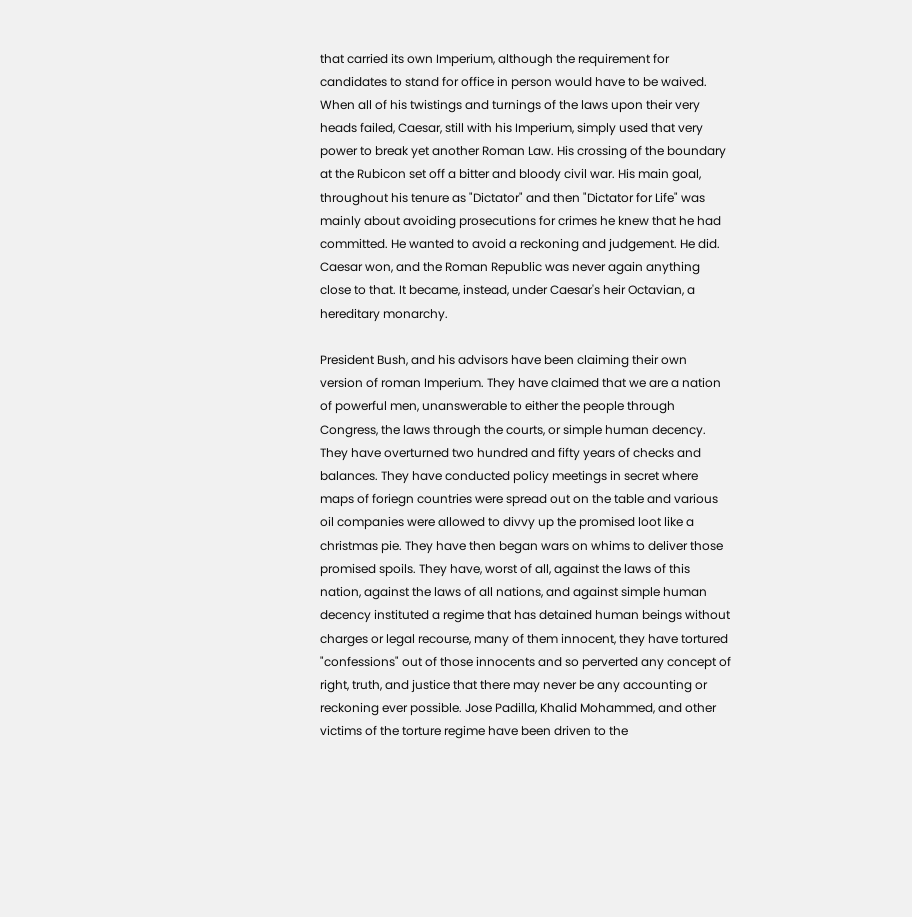that carried its own Imperium, although the requirement for candidates to stand for office in person would have to be waived. When all of his twistings and turnings of the laws upon their very heads failed, Caesar, still with his Imperium, simply used that very power to break yet another Roman Law. His crossing of the boundary at the Rubicon set off a bitter and bloody civil war. His main goal, throughout his tenure as "Dictator" and then "Dictator for Life" was mainly about avoiding prosecutions for crimes he knew that he had committed. He wanted to avoid a reckoning and judgement. He did. Caesar won, and the Roman Republic was never again anything close to that. It became, instead, under Caesar's heir Octavian, a hereditary monarchy.

President Bush, and his advisors have been claiming their own version of roman Imperium. They have claimed that we are a nation of powerful men, unanswerable to either the people through Congress, the laws through the courts, or simple human decency. They have overturned two hundred and fifty years of checks and balances. They have conducted policy meetings in secret where maps of foriegn countries were spread out on the table and various oil companies were allowed to divvy up the promised loot like a christmas pie. They have then began wars on whims to deliver those promised spoils. They have, worst of all, against the laws of this nation, against the laws of all nations, and against simple human decency instituted a regime that has detained human beings without charges or legal recourse, many of them innocent, they have tortured "confessions" out of those innocents and so perverted any concept of right, truth, and justice that there may never be any accounting or reckoning ever possible. Jose Padilla, Khalid Mohammed, and other victims of the torture regime have been driven to the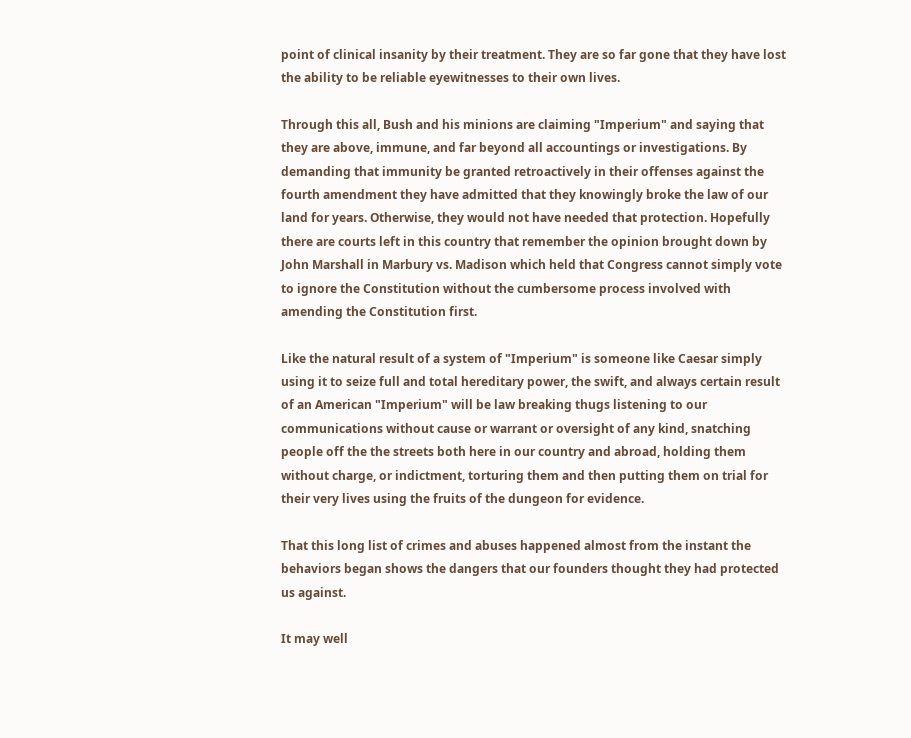point of clinical insanity by their treatment. They are so far gone that they have lost the ability to be reliable eyewitnesses to their own lives.

Through this all, Bush and his minions are claiming "Imperium" and saying that they are above, immune, and far beyond all accountings or investigations. By demanding that immunity be granted retroactively in their offenses against the fourth amendment they have admitted that they knowingly broke the law of our land for years. Otherwise, they would not have needed that protection. Hopefully there are courts left in this country that remember the opinion brought down by John Marshall in Marbury vs. Madison which held that Congress cannot simply vote to ignore the Constitution without the cumbersome process involved with amending the Constitution first.

Like the natural result of a system of "Imperium" is someone like Caesar simply using it to seize full and total hereditary power, the swift, and always certain result of an American "Imperium" will be law breaking thugs listening to our communications without cause or warrant or oversight of any kind, snatching people off the the streets both here in our country and abroad, holding them without charge, or indictment, torturing them and then putting them on trial for their very lives using the fruits of the dungeon for evidence.

That this long list of crimes and abuses happened almost from the instant the behaviors began shows the dangers that our founders thought they had protected us against.

It may well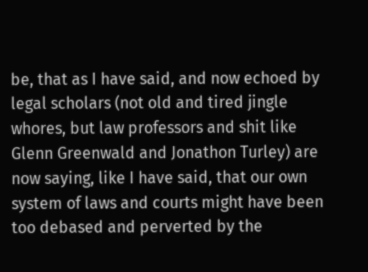be, that as I have said, and now echoed by legal scholars (not old and tired jingle whores, but law professors and shit like Glenn Greenwald and Jonathon Turley) are now saying, like I have said, that our own system of laws and courts might have been too debased and perverted by the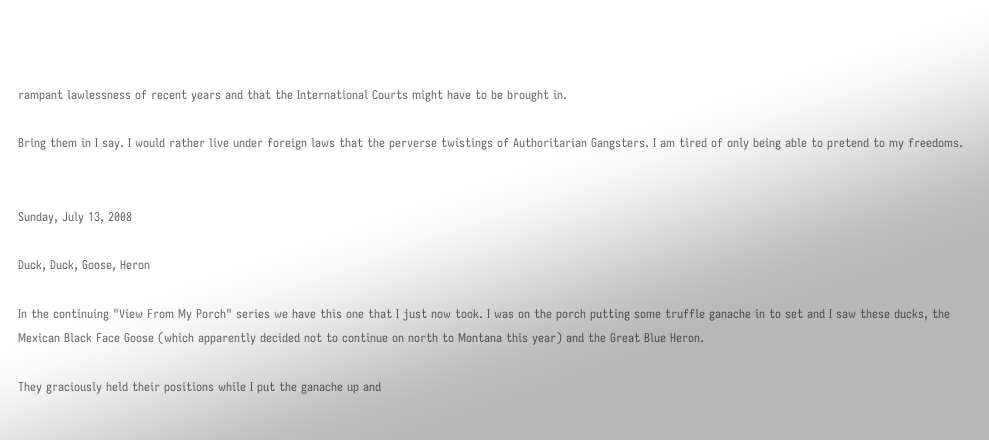rampant lawlessness of recent years and that the International Courts might have to be brought in.

Bring them in I say. I would rather live under foreign laws that the perverse twistings of Authoritarian Gangsters. I am tired of only being able to pretend to my freedoms.


Sunday, July 13, 2008

Duck, Duck, Goose, Heron

In the continuing "View From My Porch" series we have this one that I just now took. I was on the porch putting some truffle ganache in to set and I saw these ducks, the Mexican Black Face Goose (which apparently decided not to continue on north to Montana this year) and the Great Blue Heron.

They graciously held their positions while I put the ganache up and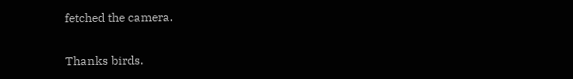fetched the camera.

Thanks birds.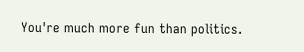You're much more fun than politics.